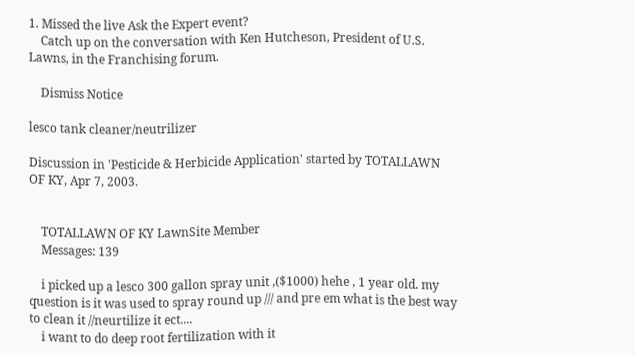1. Missed the live Ask the Expert event?
    Catch up on the conversation with Ken Hutcheson, President of U.S. Lawns, in the Franchising forum.

    Dismiss Notice

lesco tank cleaner/neutrilizer

Discussion in 'Pesticide & Herbicide Application' started by TOTALLAWN OF KY, Apr 7, 2003.


    TOTALLAWN OF KY LawnSite Member
    Messages: 139

    i picked up a lesco 300 gallon spray unit ,($1000) hehe , 1 year old. my question is it was used to spray round up /// and pre em what is the best way to clean it //neurtilize it ect....
    i want to do deep root fertilization with it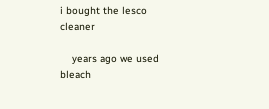i bought the lesco cleaner

    years ago we used bleach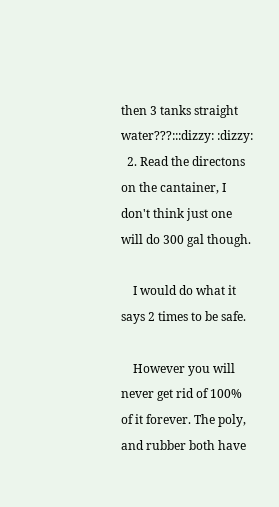then 3 tanks straight water???:::dizzy: :dizzy:
  2. Read the directons on the cantainer, I don't think just one will do 300 gal though.

    I would do what it says 2 times to be safe.

    However you will never get rid of 100% of it forever. The poly, and rubber both have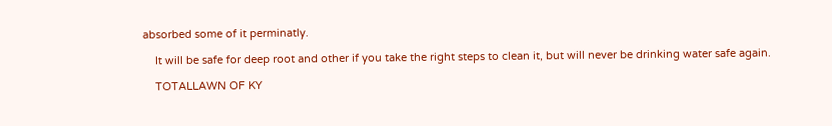absorbed some of it perminatly.

    It will be safe for deep root and other if you take the right steps to clean it, but will never be drinking water safe again.

    TOTALLAWN OF KY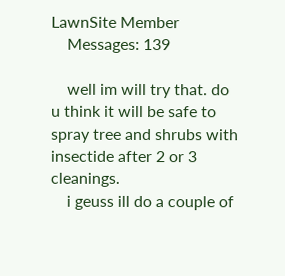LawnSite Member
    Messages: 139

    well im will try that. do u think it will be safe to spray tree and shrubs with insectide after 2 or 3 cleanings.
    i geuss ill do a couple of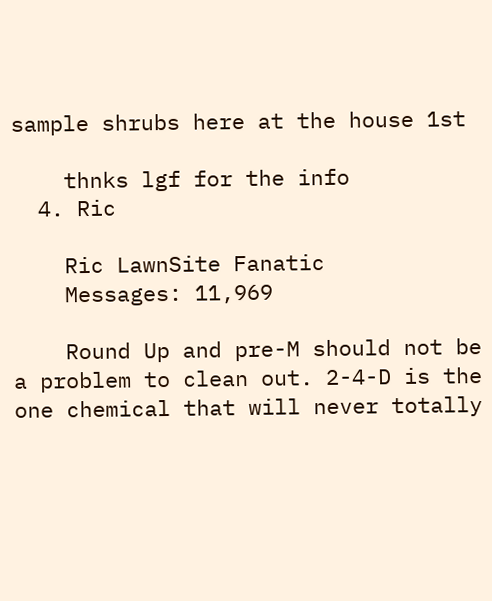sample shrubs here at the house 1st

    thnks lgf for the info
  4. Ric

    Ric LawnSite Fanatic
    Messages: 11,969

    Round Up and pre-M should not be a problem to clean out. 2-4-D is the one chemical that will never totally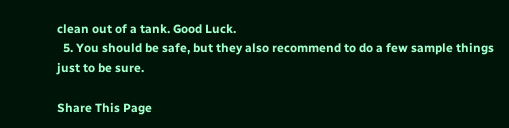clean out of a tank. Good Luck.
  5. You should be safe, but they also recommend to do a few sample things just to be sure.

Share This Page